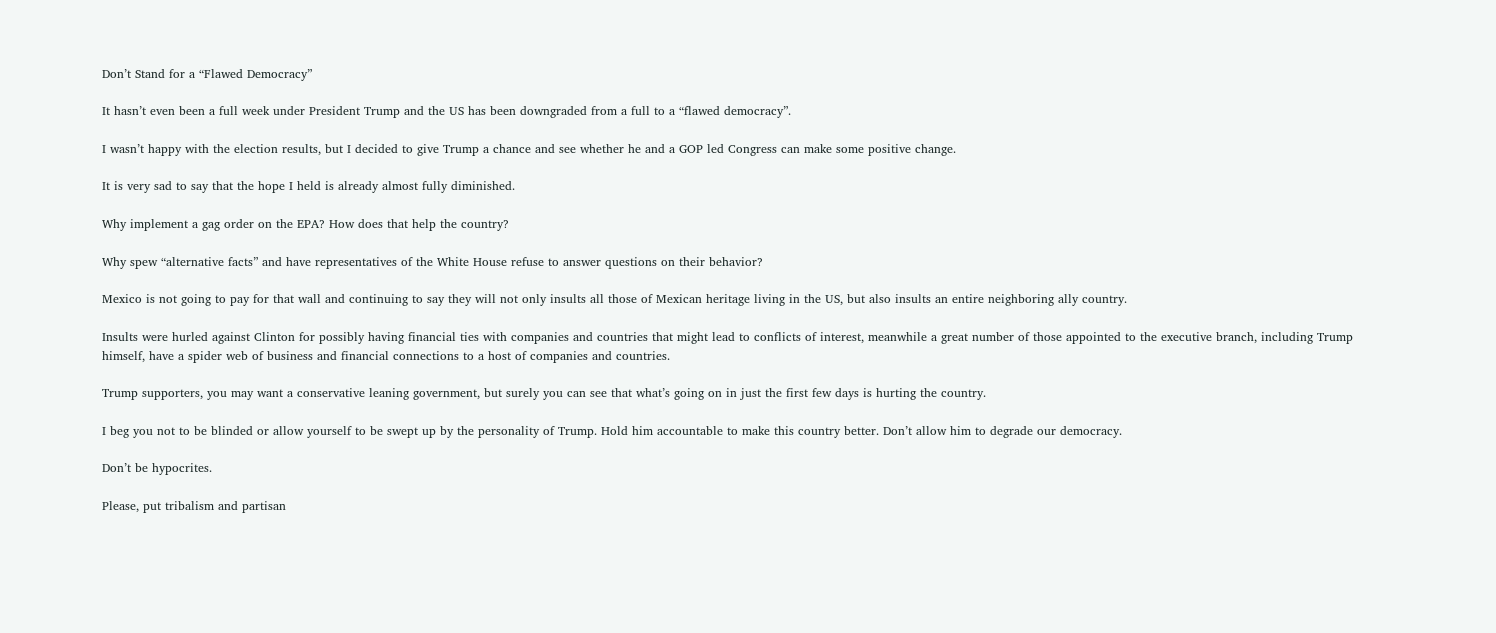Don’t Stand for a “Flawed Democracy”

It hasn’t even been a full week under President Trump and the US has been downgraded from a full to a “flawed democracy”.

I wasn’t happy with the election results, but I decided to give Trump a chance and see whether he and a GOP led Congress can make some positive change.

It is very sad to say that the hope I held is already almost fully diminished.

Why implement a gag order on the EPA? How does that help the country?

Why spew “alternative facts” and have representatives of the White House refuse to answer questions on their behavior?

Mexico is not going to pay for that wall and continuing to say they will not only insults all those of Mexican heritage living in the US, but also insults an entire neighboring ally country.

Insults were hurled against Clinton for possibly having financial ties with companies and countries that might lead to conflicts of interest, meanwhile a great number of those appointed to the executive branch, including Trump himself, have a spider web of business and financial connections to a host of companies and countries.

Trump supporters, you may want a conservative leaning government, but surely you can see that what’s going on in just the first few days is hurting the country.

I beg you not to be blinded or allow yourself to be swept up by the personality of Trump. Hold him accountable to make this country better. Don’t allow him to degrade our democracy.

Don’t be hypocrites.

Please, put tribalism and partisan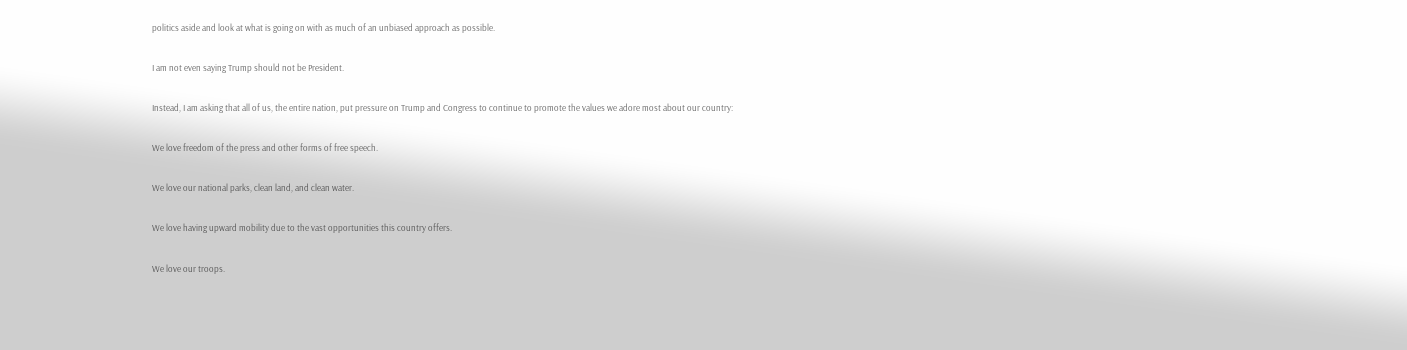politics aside and look at what is going on with as much of an unbiased approach as possible.

I am not even saying Trump should not be President.

Instead, I am asking that all of us, the entire nation, put pressure on Trump and Congress to continue to promote the values we adore most about our country:

We love freedom of the press and other forms of free speech.

We love our national parks, clean land, and clean water.

We love having upward mobility due to the vast opportunities this country offers.

We love our troops.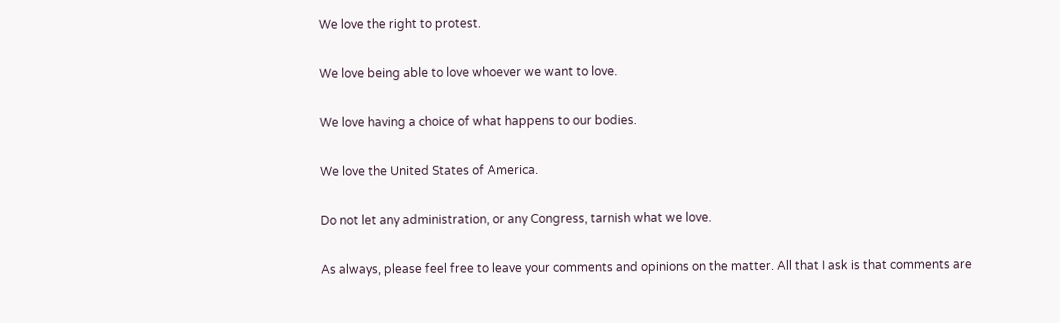We love the right to protest.

We love being able to love whoever we want to love.

We love having a choice of what happens to our bodies.

We love the United States of America.

Do not let any administration, or any Congress, tarnish what we love.

As always, please feel free to leave your comments and opinions on the matter. All that I ask is that comments are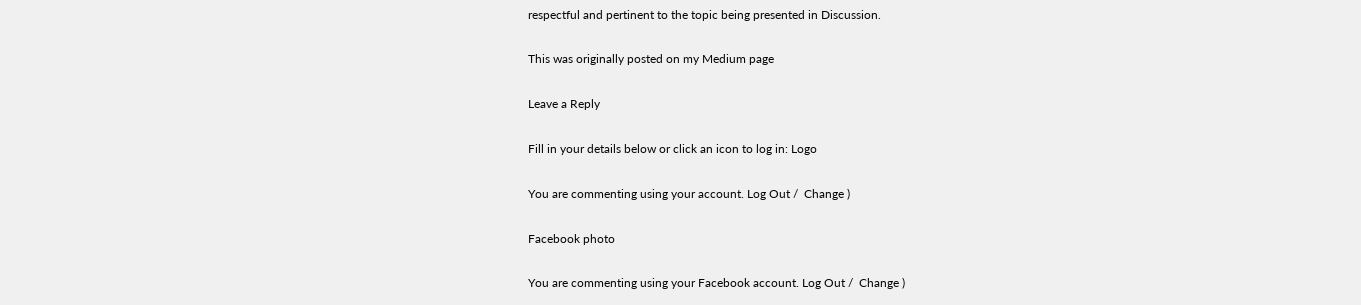respectful and pertinent to the topic being presented in Discussion.

This was originally posted on my Medium page

Leave a Reply

Fill in your details below or click an icon to log in: Logo

You are commenting using your account. Log Out /  Change )

Facebook photo

You are commenting using your Facebook account. Log Out /  Change )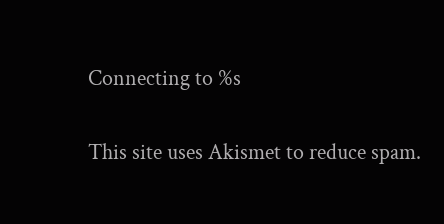Connecting to %s

This site uses Akismet to reduce spam.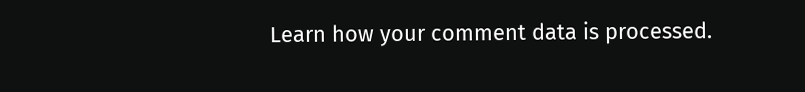Learn how your comment data is processed.